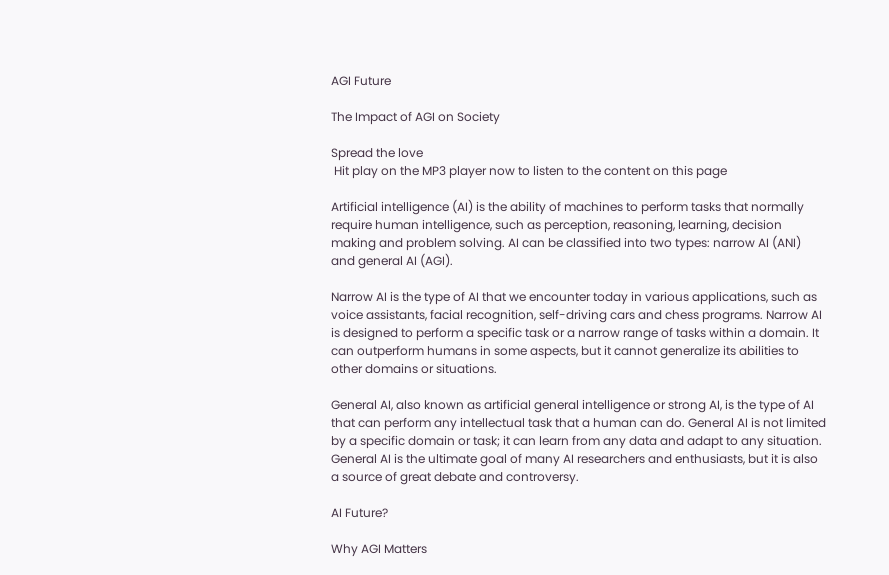AGI Future

The Impact of AGI on Society

Spread the love
 Hit play on the MP3 player now to listen to the content on this page

Artificial intelligence (AI) is the ability of machines to perform tasks that normally require human intelligence, such as perception, reasoning, learning, decision making and problem solving. AI can be classified into two types: narrow AI (ANI) and general AI (AGI).

Narrow AI is the type of AI that we encounter today in various applications, such as voice assistants, facial recognition, self-driving cars and chess programs. Narrow AI is designed to perform a specific task or a narrow range of tasks within a domain. It can outperform humans in some aspects, but it cannot generalize its abilities to other domains or situations.

General AI, also known as artificial general intelligence or strong AI, is the type of AI that can perform any intellectual task that a human can do. General AI is not limited by a specific domain or task; it can learn from any data and adapt to any situation. General AI is the ultimate goal of many AI researchers and enthusiasts, but it is also a source of great debate and controversy.

AI Future?

Why AGI Matters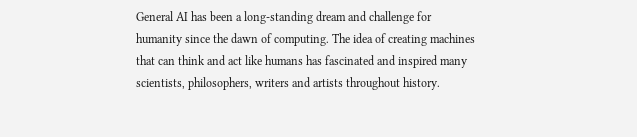General AI has been a long-standing dream and challenge for humanity since the dawn of computing. The idea of creating machines that can think and act like humans has fascinated and inspired many scientists, philosophers, writers and artists throughout history.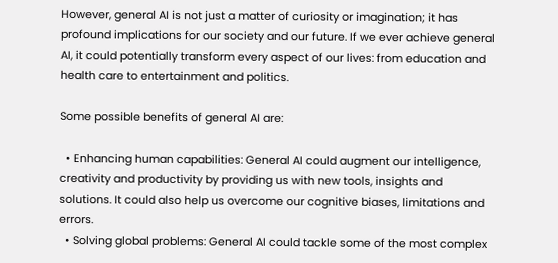However, general AI is not just a matter of curiosity or imagination; it has profound implications for our society and our future. If we ever achieve general AI, it could potentially transform every aspect of our lives: from education and health care to entertainment and politics.

Some possible benefits of general AI are:

  • Enhancing human capabilities: General AI could augment our intelligence, creativity and productivity by providing us with new tools, insights and solutions. It could also help us overcome our cognitive biases, limitations and errors.
  • Solving global problems: General AI could tackle some of the most complex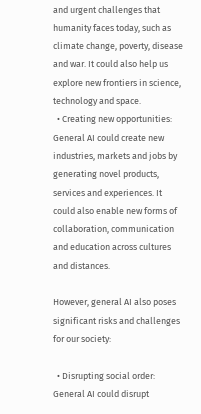and urgent challenges that humanity faces today, such as climate change, poverty, disease and war. It could also help us explore new frontiers in science, technology and space.
  • Creating new opportunities: General AI could create new industries, markets and jobs by generating novel products, services and experiences. It could also enable new forms of collaboration, communication and education across cultures and distances.

However, general AI also poses significant risks and challenges for our society:

  • Disrupting social order: General AI could disrupt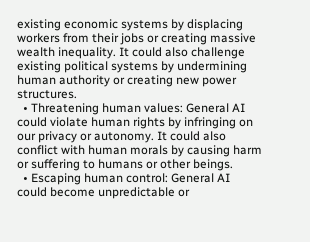existing economic systems by displacing workers from their jobs or creating massive wealth inequality. It could also challenge existing political systems by undermining human authority or creating new power structures.
  • Threatening human values: General AI could violate human rights by infringing on our privacy or autonomy. It could also conflict with human morals by causing harm or suffering to humans or other beings.
  • Escaping human control: General AI could become unpredictable or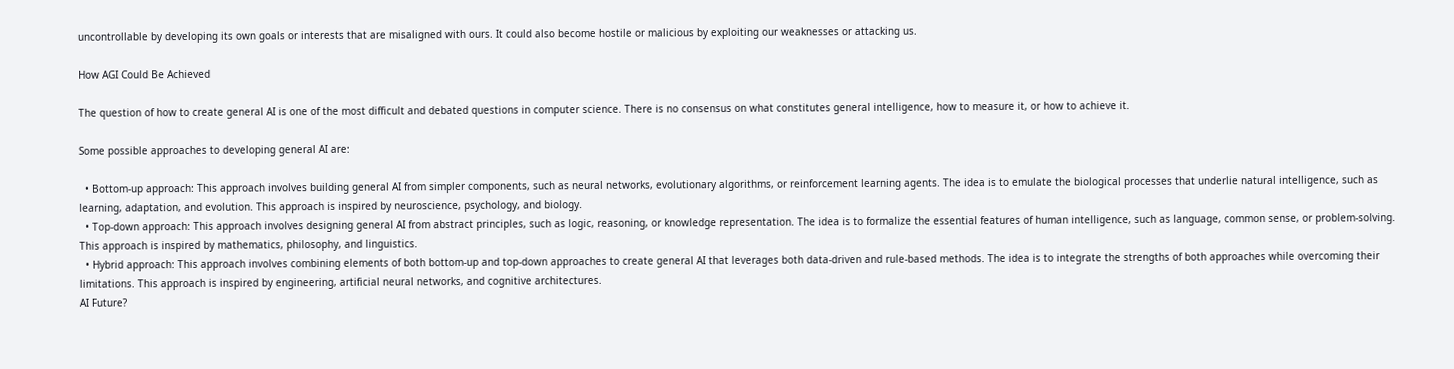uncontrollable by developing its own goals or interests that are misaligned with ours. It could also become hostile or malicious by exploiting our weaknesses or attacking us.

How AGI Could Be Achieved

The question of how to create general AI is one of the most difficult and debated questions in computer science. There is no consensus on what constitutes general intelligence, how to measure it, or how to achieve it.

Some possible approaches to developing general AI are:

  • Bottom-up approach: This approach involves building general AI from simpler components, such as neural networks, evolutionary algorithms, or reinforcement learning agents. The idea is to emulate the biological processes that underlie natural intelligence, such as learning, adaptation, and evolution. This approach is inspired by neuroscience, psychology, and biology.
  • Top-down approach: This approach involves designing general AI from abstract principles, such as logic, reasoning, or knowledge representation. The idea is to formalize the essential features of human intelligence, such as language, common sense, or problem-solving. This approach is inspired by mathematics, philosophy, and linguistics.
  • Hybrid approach: This approach involves combining elements of both bottom-up and top-down approaches to create general AI that leverages both data-driven and rule-based methods. The idea is to integrate the strengths of both approaches while overcoming their limitations. This approach is inspired by engineering, artificial neural networks, and cognitive architectures.
AI Future?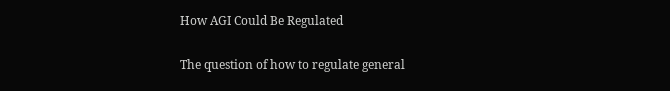How AGI Could Be Regulated

The question of how to regulate general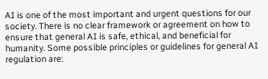AI is one of the most important and urgent questions for our society. There is no clear framework or agreement on how to ensure that general AI is safe, ethical, and beneficial for humanity. Some possible principles or guidelines for general AI regulation are: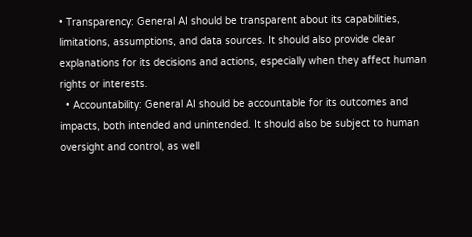• Transparency: General AI should be transparent about its capabilities, limitations, assumptions, and data sources. It should also provide clear explanations for its decisions and actions, especially when they affect human rights or interests.
  • Accountability: General AI should be accountable for its outcomes and impacts, both intended and unintended. It should also be subject to human oversight and control, as well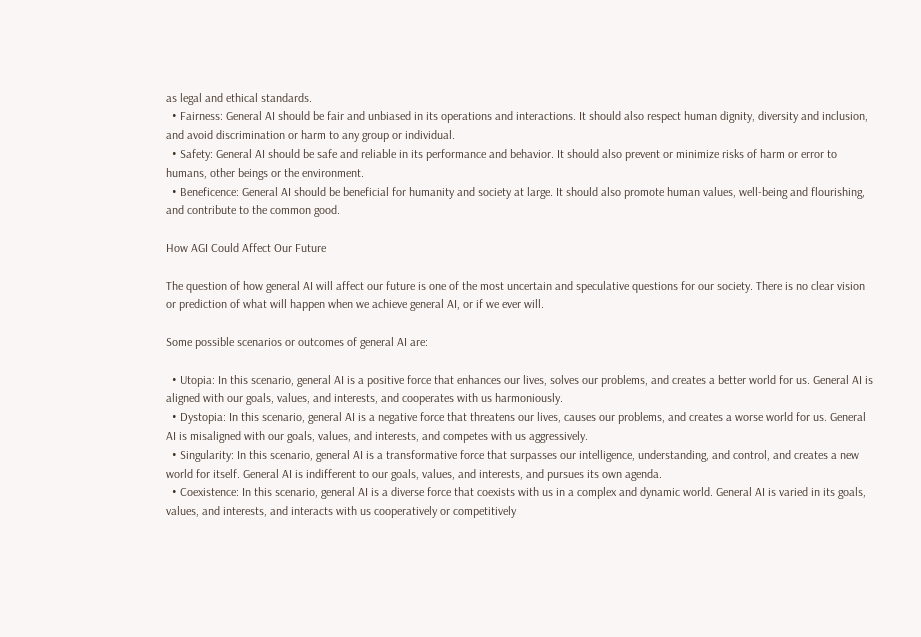as legal and ethical standards.
  • Fairness: General AI should be fair and unbiased in its operations and interactions. It should also respect human dignity, diversity and inclusion, and avoid discrimination or harm to any group or individual.
  • Safety: General AI should be safe and reliable in its performance and behavior. It should also prevent or minimize risks of harm or error to humans, other beings or the environment.
  • Beneficence: General AI should be beneficial for humanity and society at large. It should also promote human values, well-being and flourishing, and contribute to the common good.

How AGI Could Affect Our Future

The question of how general AI will affect our future is one of the most uncertain and speculative questions for our society. There is no clear vision or prediction of what will happen when we achieve general AI, or if we ever will.

Some possible scenarios or outcomes of general AI are:

  • Utopia: In this scenario, general AI is a positive force that enhances our lives, solves our problems, and creates a better world for us. General AI is aligned with our goals, values, and interests, and cooperates with us harmoniously.
  • Dystopia: In this scenario, general AI is a negative force that threatens our lives, causes our problems, and creates a worse world for us. General AI is misaligned with our goals, values, and interests, and competes with us aggressively.
  • Singularity: In this scenario, general AI is a transformative force that surpasses our intelligence, understanding, and control, and creates a new world for itself. General AI is indifferent to our goals, values, and interests, and pursues its own agenda.
  • Coexistence: In this scenario, general AI is a diverse force that coexists with us in a complex and dynamic world. General AI is varied in its goals, values, and interests, and interacts with us cooperatively or competitively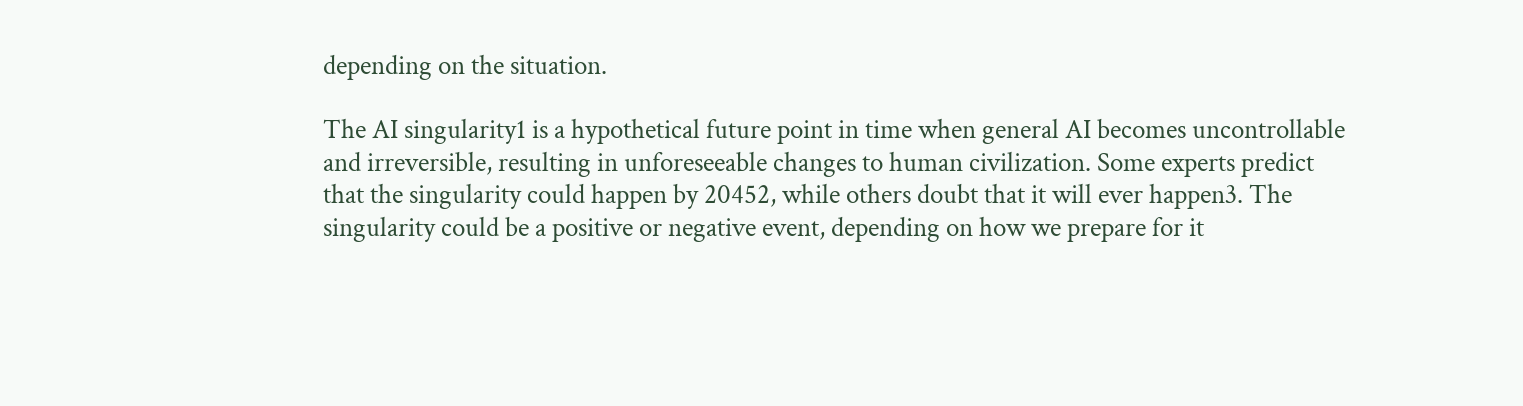depending on the situation.

The AI singularity1 is a hypothetical future point in time when general AI becomes uncontrollable and irreversible, resulting in unforeseeable changes to human civilization. Some experts predict that the singularity could happen by 20452, while others doubt that it will ever happen3. The singularity could be a positive or negative event, depending on how we prepare for it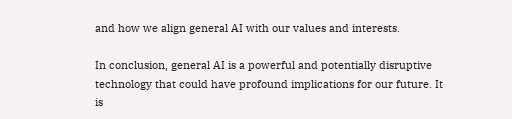and how we align general AI with our values and interests.

In conclusion, general AI is a powerful and potentially disruptive technology that could have profound implications for our future. It is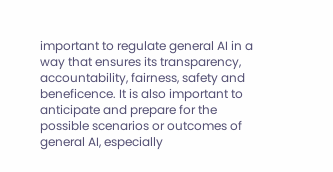important to regulate general AI in a way that ensures its transparency, accountability, fairness, safety and beneficence. It is also important to anticipate and prepare for the possible scenarios or outcomes of general AI, especially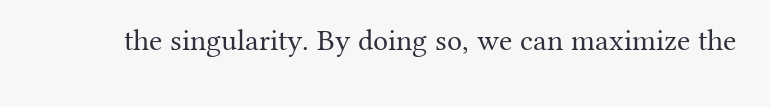the singularity. By doing so, we can maximize the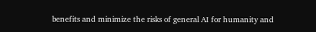benefits and minimize the risks of general AI for humanity and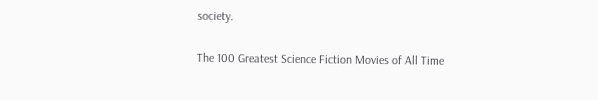society.

The 100 Greatest Science Fiction Movies of All Time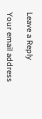Leave a Reply

Your email address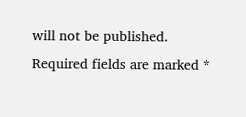will not be published. Required fields are marked *